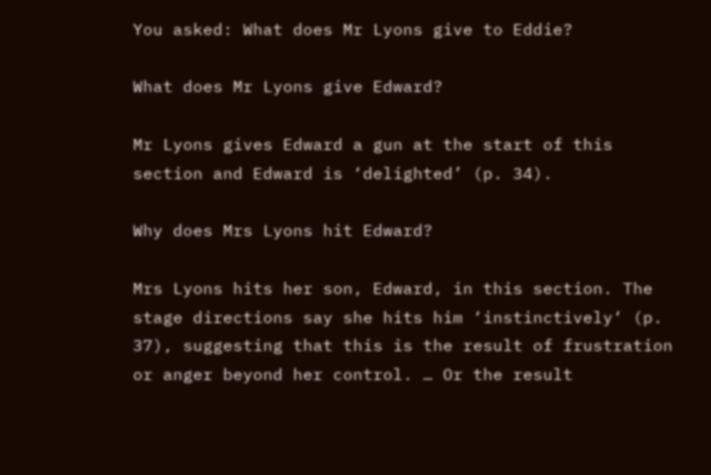You asked: What does Mr Lyons give to Eddie?

What does Mr Lyons give Edward?

Mr Lyons gives Edward a gun at the start of this section and Edward is ‘delighted’ (p. 34).

Why does Mrs Lyons hit Edward?

Mrs Lyons hits her son, Edward, in this section. The stage directions say she hits him ‘instinctively‘ (p. 37), suggesting that this is the result of frustration or anger beyond her control. … Or the result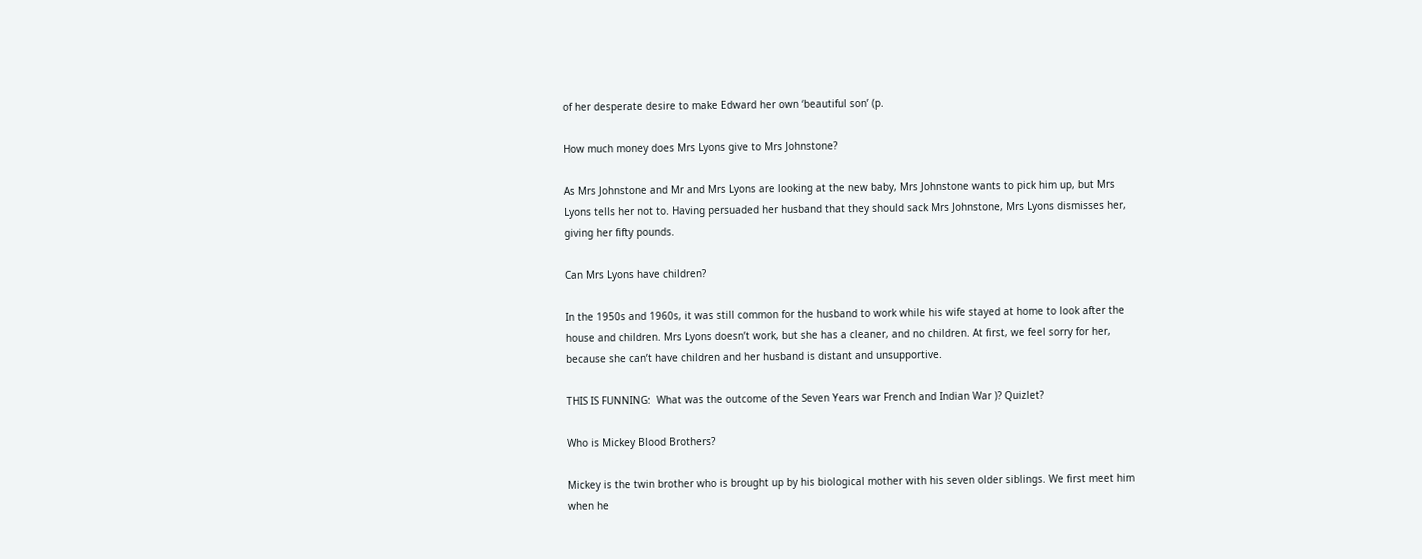of her desperate desire to make Edward her own ‘beautiful son’ (p.

How much money does Mrs Lyons give to Mrs Johnstone?

As Mrs Johnstone and Mr and Mrs Lyons are looking at the new baby, Mrs Johnstone wants to pick him up, but Mrs Lyons tells her not to. Having persuaded her husband that they should sack Mrs Johnstone, Mrs Lyons dismisses her, giving her fifty pounds.

Can Mrs Lyons have children?

In the 1950s and 1960s, it was still common for the husband to work while his wife stayed at home to look after the house and children. Mrs Lyons doesn’t work, but she has a cleaner, and no children. At first, we feel sorry for her, because she can’t have children and her husband is distant and unsupportive.

THIS IS FUNNING:  What was the outcome of the Seven Years war French and Indian War )? Quizlet?

Who is Mickey Blood Brothers?

Mickey is the twin brother who is brought up by his biological mother with his seven older siblings. We first meet him when he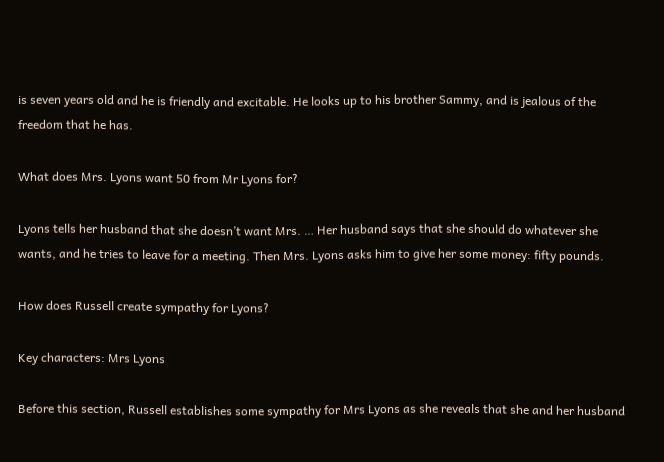is seven years old and he is friendly and excitable. He looks up to his brother Sammy, and is jealous of the freedom that he has.

What does Mrs. Lyons want 50 from Mr Lyons for?

Lyons tells her husband that she doesn’t want Mrs. … Her husband says that she should do whatever she wants, and he tries to leave for a meeting. Then Mrs. Lyons asks him to give her some money: fifty pounds.

How does Russell create sympathy for Lyons?

Key characters: Mrs Lyons

Before this section, Russell establishes some sympathy for Mrs Lyons as she reveals that she and her husband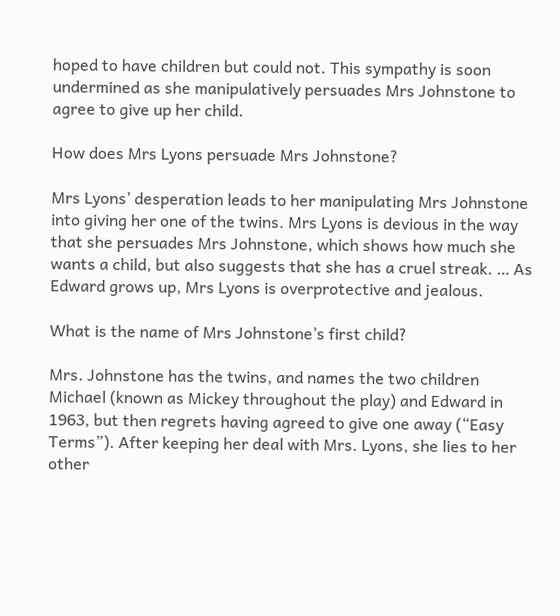hoped to have children but could not. This sympathy is soon undermined as she manipulatively persuades Mrs Johnstone to agree to give up her child.

How does Mrs Lyons persuade Mrs Johnstone?

Mrs Lyons’ desperation leads to her manipulating Mrs Johnstone into giving her one of the twins. Mrs Lyons is devious in the way that she persuades Mrs Johnstone, which shows how much she wants a child, but also suggests that she has a cruel streak. … As Edward grows up, Mrs Lyons is overprotective and jealous.

What is the name of Mrs Johnstone’s first child?

Mrs. Johnstone has the twins, and names the two children Michael (known as Mickey throughout the play) and Edward in 1963, but then regrets having agreed to give one away (“Easy Terms”). After keeping her deal with Mrs. Lyons, she lies to her other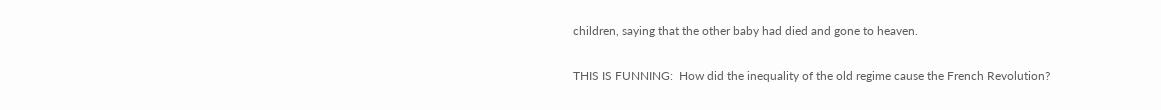children, saying that the other baby had died and gone to heaven.

THIS IS FUNNING:  How did the inequality of the old regime cause the French Revolution?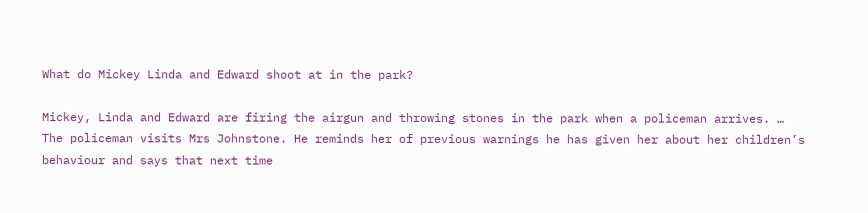What do Mickey Linda and Edward shoot at in the park?

Mickey, Linda and Edward are firing the airgun and throwing stones in the park when a policeman arrives. … The policeman visits Mrs Johnstone. He reminds her of previous warnings he has given her about her children’s behaviour and says that next time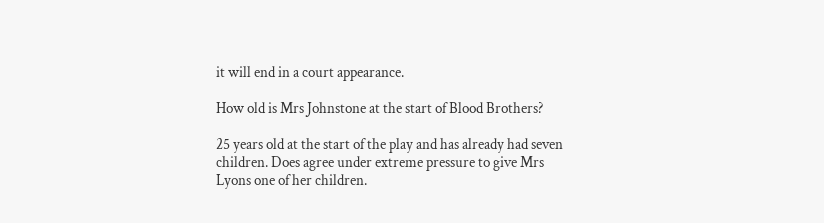it will end in a court appearance.

How old is Mrs Johnstone at the start of Blood Brothers?

25 years old at the start of the play and has already had seven children. Does agree under extreme pressure to give Mrs Lyons one of her children.